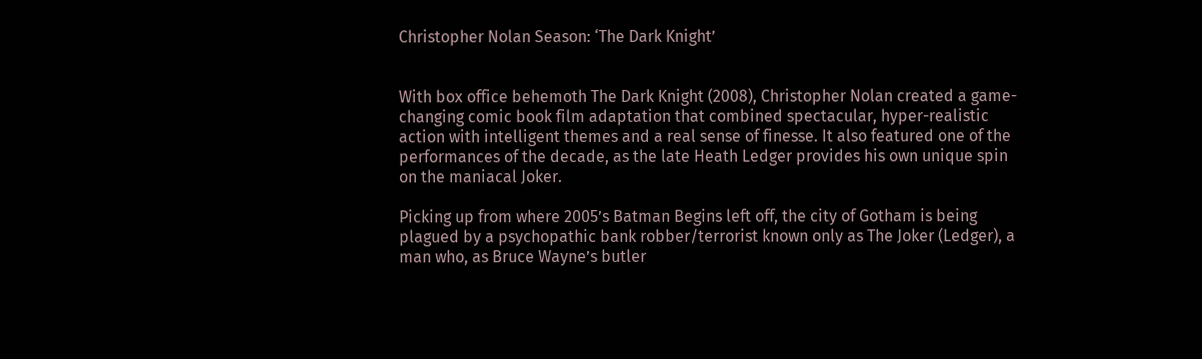Christopher Nolan Season: ‘The Dark Knight’


With box office behemoth The Dark Knight (2008), Christopher Nolan created a game-changing comic book film adaptation that combined spectacular, hyper-realistic action with intelligent themes and a real sense of finesse. It also featured one of the performances of the decade, as the late Heath Ledger provides his own unique spin on the maniacal Joker.

Picking up from where 2005’s Batman Begins left off, the city of Gotham is being plagued by a psychopathic bank robber/terrorist known only as The Joker (Ledger), a man who, as Bruce Wayne’s butler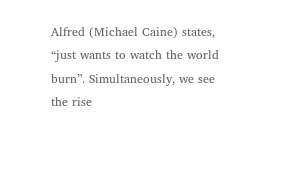Alfred (Michael Caine) states, “just wants to watch the world burn”. Simultaneously, we see the rise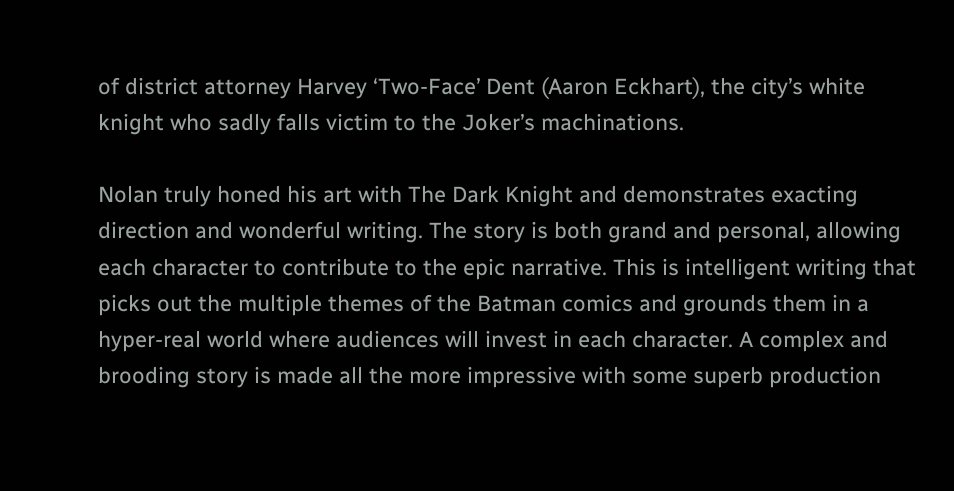of district attorney Harvey ‘Two-Face’ Dent (Aaron Eckhart), the city’s white knight who sadly falls victim to the Joker’s machinations.

Nolan truly honed his art with The Dark Knight and demonstrates exacting direction and wonderful writing. The story is both grand and personal, allowing each character to contribute to the epic narrative. This is intelligent writing that picks out the multiple themes of the Batman comics and grounds them in a hyper-real world where audiences will invest in each character. A complex and brooding story is made all the more impressive with some superb production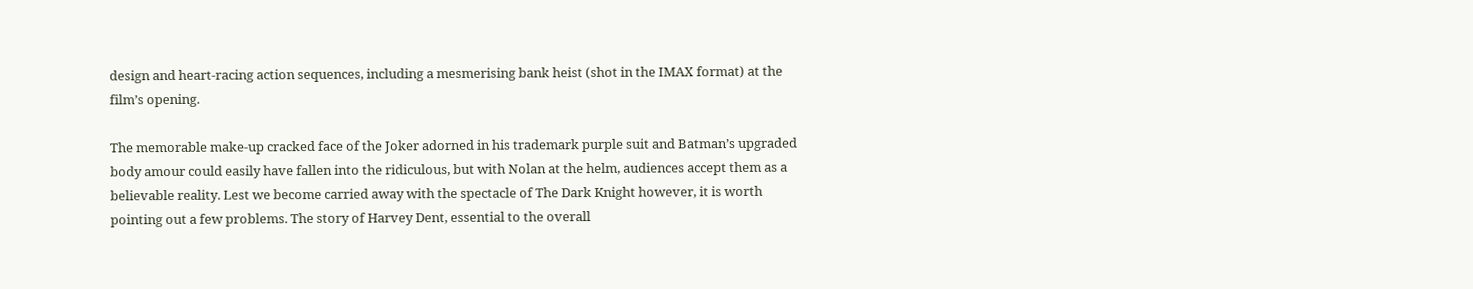design and heart-racing action sequences, including a mesmerising bank heist (shot in the IMAX format) at the film’s opening.

The memorable make-up cracked face of the Joker adorned in his trademark purple suit and Batman’s upgraded body amour could easily have fallen into the ridiculous, but with Nolan at the helm, audiences accept them as a believable reality. Lest we become carried away with the spectacle of The Dark Knight however, it is worth pointing out a few problems. The story of Harvey Dent, essential to the overall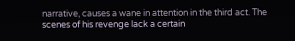narrative, causes a wane in attention in the third act. The scenes of his revenge lack a certain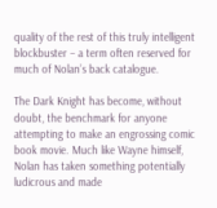quality of the rest of this truly intelligent blockbuster – a term often reserved for much of Nolan’s back catalogue.

The Dark Knight has become, without doubt, the benchmark for anyone attempting to make an engrossing comic book movie. Much like Wayne himself, Nolan has taken something potentially ludicrous and made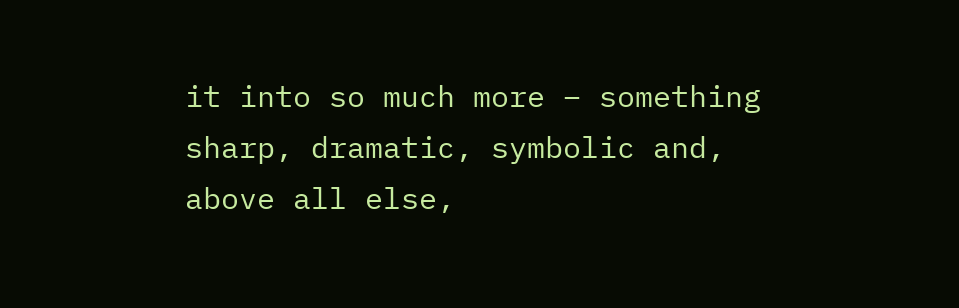it into so much more – something sharp, dramatic, symbolic and, above all else,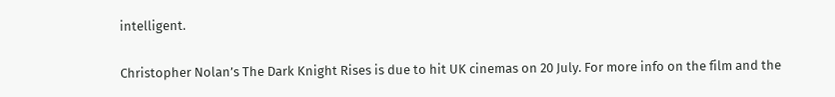intelligent.

Christopher Nolan’s The Dark Knight Rises is due to hit UK cinemas on 20 July. For more info on the film and the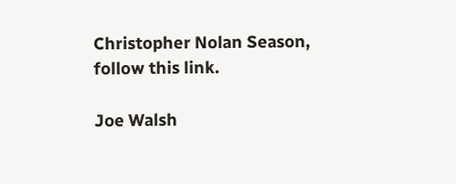Christopher Nolan Season, follow this link.

Joe Walsh